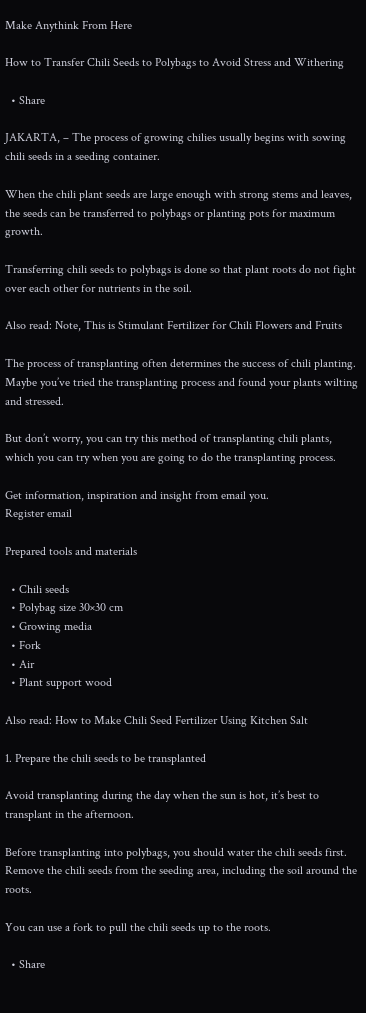Make Anythink From Here

How to Transfer Chili Seeds to Polybags to Avoid Stress and Withering

  • Share

JAKARTA, – The process of growing chilies usually begins with sowing chili seeds in a seeding container.

When the chili plant seeds are large enough with strong stems and leaves, the seeds can be transferred to polybags or planting pots for maximum growth.

Transferring chili seeds to polybags is done so that plant roots do not fight over each other for nutrients in the soil.

Also read: Note, This is Stimulant Fertilizer for Chili Flowers and Fruits

The process of transplanting often determines the success of chili planting. Maybe you’ve tried the transplanting process and found your plants wilting and stressed.

But don’t worry, you can try this method of transplanting chili plants, which you can try when you are going to do the transplanting process.

Get information, inspiration and insight from email you.
Register email

Prepared tools and materials

  • Chili seeds
  • Polybag size 30×30 cm
  • Growing media
  • Fork
  • Air
  • Plant support wood

Also read: How to Make Chili Seed Fertilizer Using Kitchen Salt

1. Prepare the chili seeds to be transplanted

Avoid transplanting during the day when the sun is hot, it’s best to transplant in the afternoon.

Before transplanting into polybags, you should water the chili seeds first. Remove the chili seeds from the seeding area, including the soil around the roots.

You can use a fork to pull the chili seeds up to the roots.

  • Share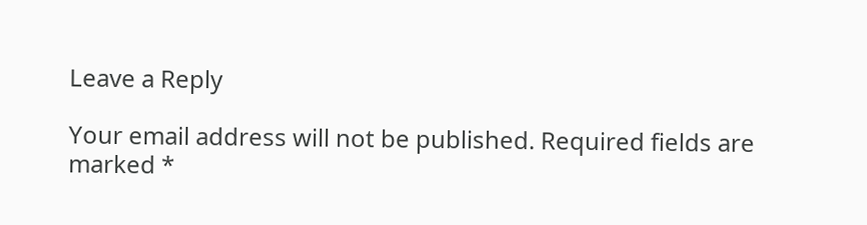Leave a Reply

Your email address will not be published. Required fields are marked *